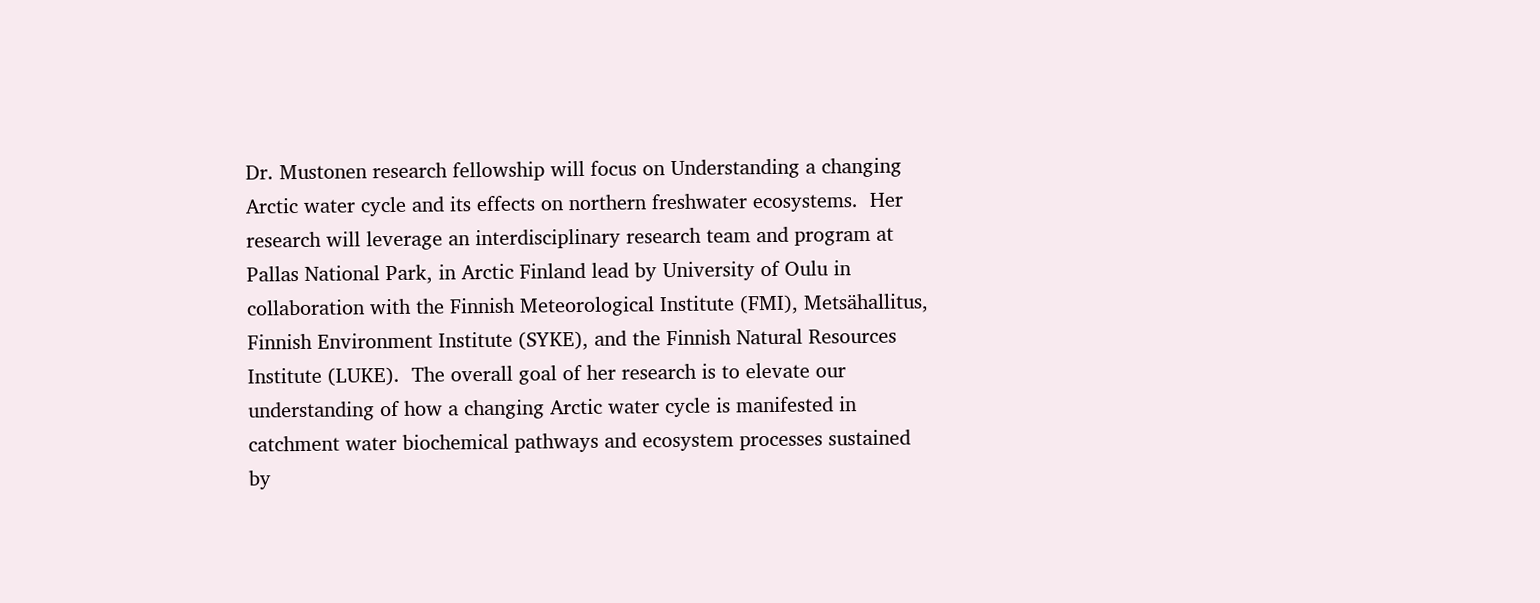Dr. Mustonen research fellowship will focus on Understanding a changing Arctic water cycle and its effects on northern freshwater ecosystems.  Her research will leverage an interdisciplinary research team and program at Pallas National Park, in Arctic Finland lead by University of Oulu in collaboration with the Finnish Meteorological Institute (FMI), Metsähallitus, Finnish Environment Institute (SYKE), and the Finnish Natural Resources Institute (LUKE).  The overall goal of her research is to elevate our understanding of how a changing Arctic water cycle is manifested in catchment water biochemical pathways and ecosystem processes sustained by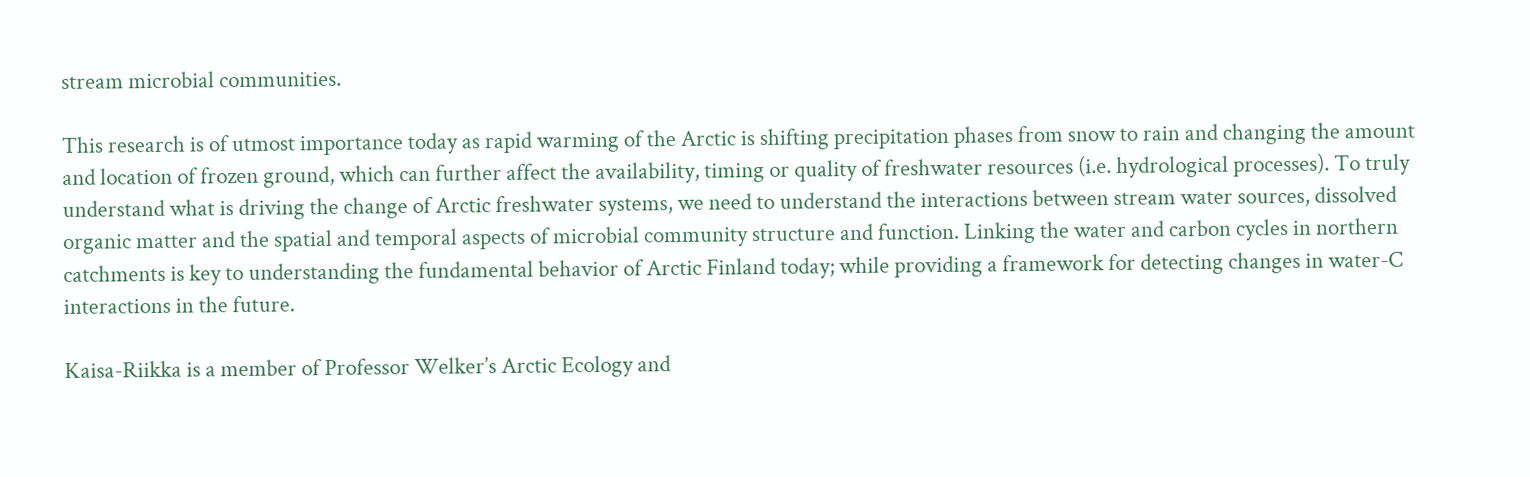stream microbial communities.

This research is of utmost importance today as rapid warming of the Arctic is shifting precipitation phases from snow to rain and changing the amount and location of frozen ground, which can further affect the availability, timing or quality of freshwater resources (i.e. hydrological processes). To truly understand what is driving the change of Arctic freshwater systems, we need to understand the interactions between stream water sources, dissolved organic matter and the spatial and temporal aspects of microbial community structure and function. Linking the water and carbon cycles in northern catchments is key to understanding the fundamental behavior of Arctic Finland today; while providing a framework for detecting changes in water-C interactions in the future.

Kaisa-Riikka is a member of Professor Welker’s Arctic Ecology and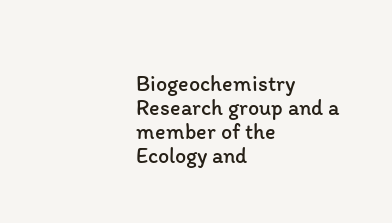Biogeochemistry Research group and a member of the Ecology and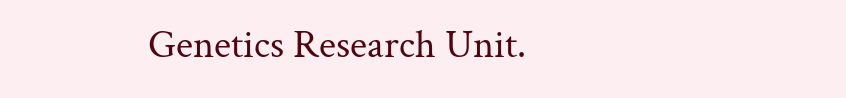Genetics Research Unit.